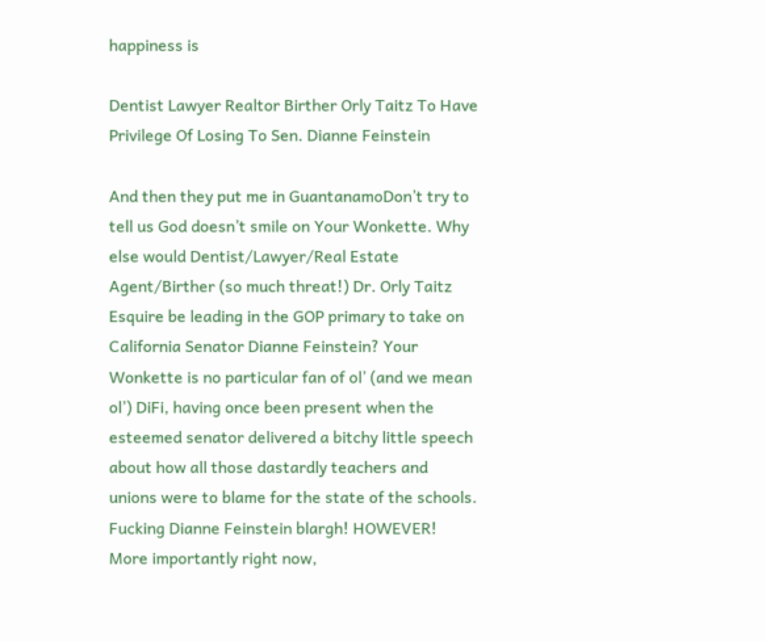happiness is

Dentist Lawyer Realtor Birther Orly Taitz To Have Privilege Of Losing To Sen. Dianne Feinstein

And then they put me in GuantanamoDon’t try to tell us God doesn’t smile on Your Wonkette. Why else would Dentist/Lawyer/Real Estate Agent/Birther (so much threat!) Dr. Orly Taitz Esquire be leading in the GOP primary to take on California Senator Dianne Feinstein? Your Wonkette is no particular fan of ol’ (and we mean ol’) DiFi, having once been present when the esteemed senator delivered a bitchy little speech about how all those dastardly teachers and unions were to blame for the state of the schools. Fucking Dianne Feinstein blargh! HOWEVER! More importantly right now,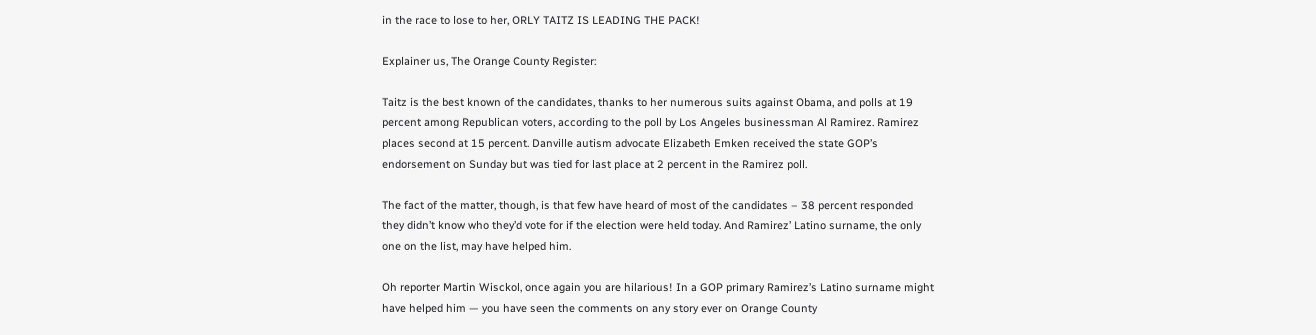in the race to lose to her, ORLY TAITZ IS LEADING THE PACK!

Explainer us, The Orange County Register:

Taitz is the best known of the candidates, thanks to her numerous suits against Obama, and polls at 19 percent among Republican voters, according to the poll by Los Angeles businessman Al Ramirez. Ramirez places second at 15 percent. Danville autism advocate Elizabeth Emken received the state GOP’s endorsement on Sunday but was tied for last place at 2 percent in the Ramirez poll.

The fact of the matter, though, is that few have heard of most of the candidates – 38 percent responded they didn’t know who they’d vote for if the election were held today. And Ramirez’ Latino surname, the only one on the list, may have helped him.

Oh reporter Martin Wisckol, once again you are hilarious! In a GOP primary Ramirez’s Latino surname might have helped him — you have seen the comments on any story ever on Orange County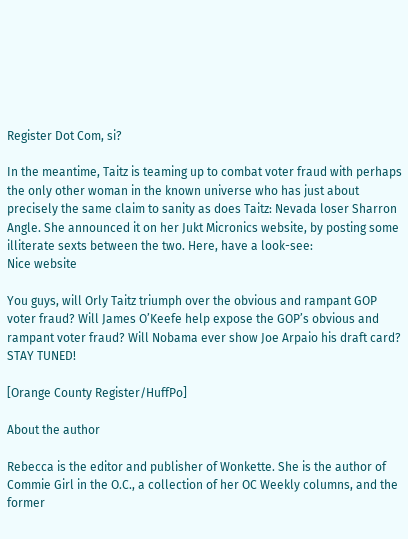Register Dot Com, si?

In the meantime, Taitz is teaming up to combat voter fraud with perhaps the only other woman in the known universe who has just about precisely the same claim to sanity as does Taitz: Nevada loser Sharron Angle. She announced it on her Jukt Micronics website, by posting some illiterate sexts between the two. Here, have a look-see:
Nice website

You guys, will Orly Taitz triumph over the obvious and rampant GOP voter fraud? Will James O’Keefe help expose the GOP’s obvious and rampant voter fraud? Will Nobama ever show Joe Arpaio his draft card? STAY TUNED!

[Orange County Register/HuffPo]

About the author

Rebecca is the editor and publisher of Wonkette. She is the author of Commie Girl in the O.C., a collection of her OC Weekly columns, and the former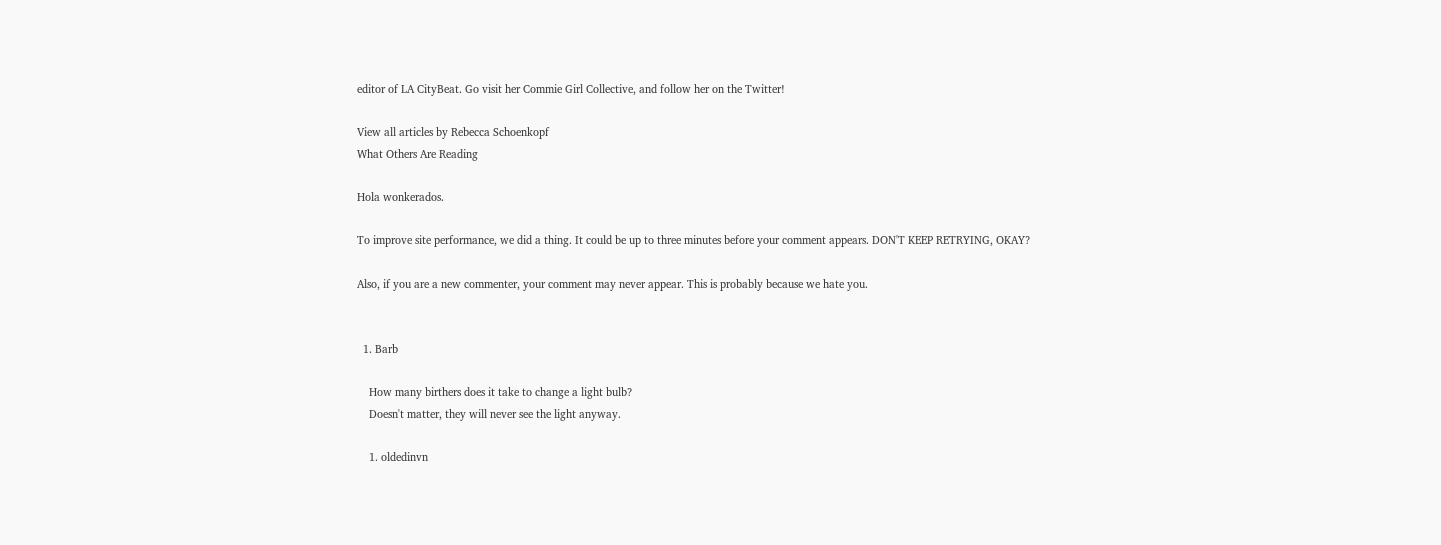editor of LA CityBeat. Go visit her Commie Girl Collective, and follow her on the Twitter!

View all articles by Rebecca Schoenkopf
What Others Are Reading

Hola wonkerados.

To improve site performance, we did a thing. It could be up to three minutes before your comment appears. DON'T KEEP RETRYING, OKAY?

Also, if you are a new commenter, your comment may never appear. This is probably because we hate you.


  1. Barb

    How many birthers does it take to change a light bulb?
    Doesn't matter, they will never see the light anyway.

    1. oldedinvn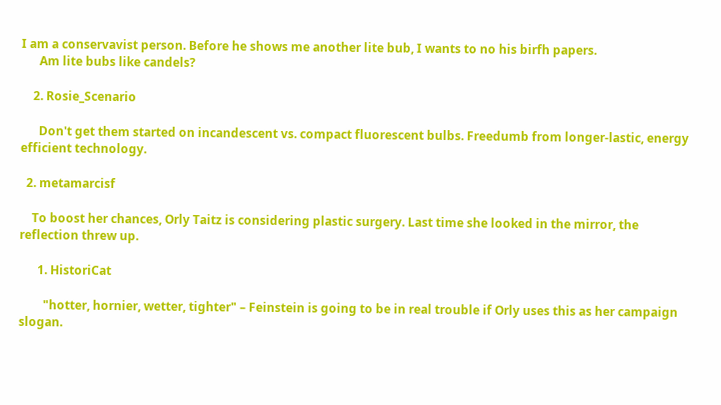I am a conservavist person. Before he shows me another lite bub, I wants to no his birfh papers.
      Am lite bubs like candels?

    2. Rosie_Scenario

      Don't get them started on incandescent vs. compact fluorescent bulbs. Freedumb from longer-lastic, energy efficient technology.

  2. metamarcisf

    To boost her chances, Orly Taitz is considering plastic surgery. Last time she looked in the mirror, the reflection threw up.

      1. HistoriCat

        "hotter, hornier, wetter, tighter" – Feinstein is going to be in real trouble if Orly uses this as her campaign slogan.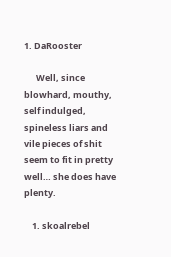1. DaRooster

      Well, since blowhard, mouthy, self indulged, spineless liars and vile pieces of shit seem to fit in pretty well… she does have plenty.

    1. skoalrebel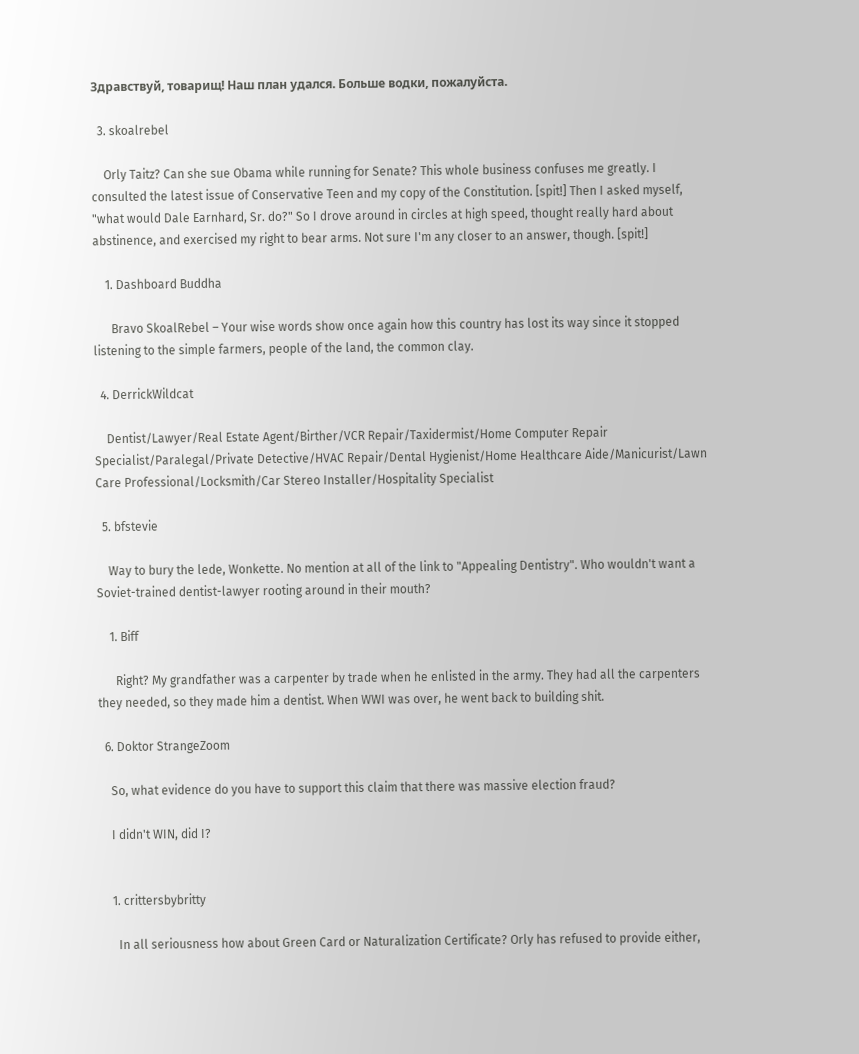Здравствуй, товарищ! Наш план удался. Больше водки, пожалуйста.

  3. skoalrebel

    Orly Taitz? Can she sue Obama while running for Senate? This whole business confuses me greatly. I consulted the latest issue of Conservative Teen and my copy of the Constitution. [spit!] Then I asked myself, "what would Dale Earnhard, Sr. do?" So I drove around in circles at high speed, thought really hard about abstinence, and exercised my right to bear arms. Not sure I'm any closer to an answer, though. [spit!]

    1. Dashboard Buddha

      Bravo SkoalRebel – Your wise words show once again how this country has lost its way since it stopped listening to the simple farmers, people of the land, the common clay.

  4. DerrickWildcat

    Dentist/Lawyer/Real Estate Agent/Birther/VCR Repair/Taxidermist/Home Computer Repair Specialist/Paralegal/Private Detective/HVAC Repair/Dental Hygienist/Home Healthcare Aide/Manicurist/Lawn Care Professional/Locksmith/Car Stereo Installer/Hospitality Specialist

  5. bfstevie

    Way to bury the lede, Wonkette. No mention at all of the link to "Appealing Dentistry". Who wouldn't want a Soviet-trained dentist-lawyer rooting around in their mouth?

    1. Biff

      Right? My grandfather was a carpenter by trade when he enlisted in the army. They had all the carpenters they needed, so they made him a dentist. When WWI was over, he went back to building shit.

  6. Doktor StrangeZoom

    So, what evidence do you have to support this claim that there was massive election fraud?

    I didn't WIN, did I?


    1. crittersbybritty

      In all seriousness how about Green Card or Naturalization Certificate? Orly has refused to provide either,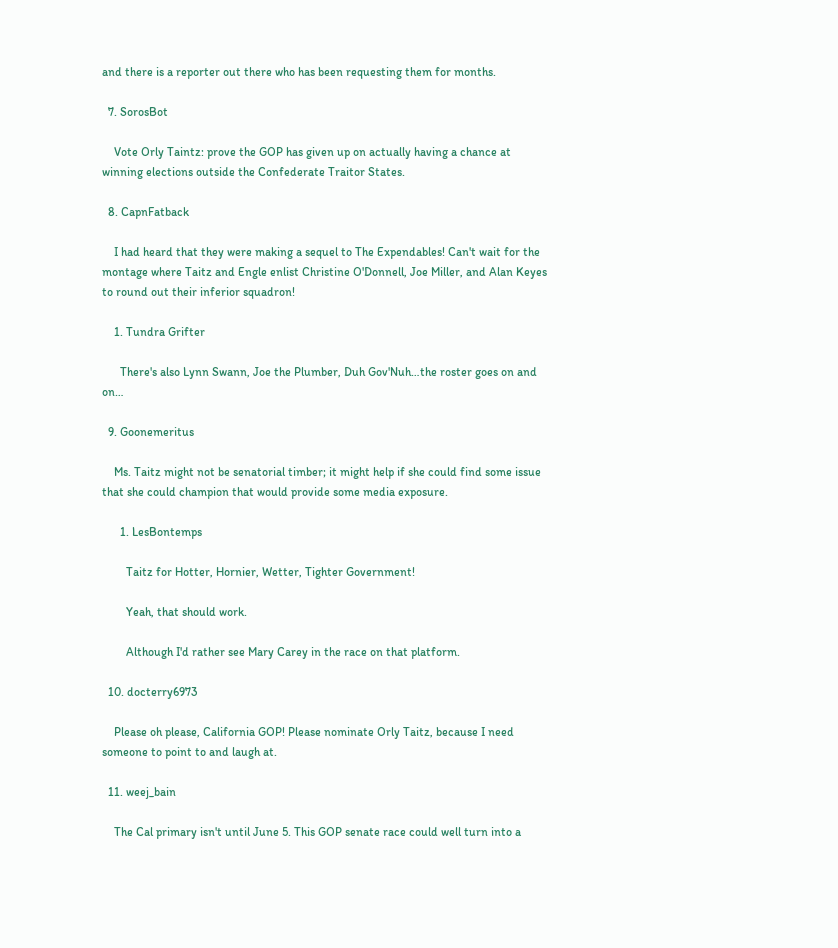and there is a reporter out there who has been requesting them for months.

  7. SorosBot

    Vote Orly Taintz: prove the GOP has given up on actually having a chance at winning elections outside the Confederate Traitor States.

  8. CapnFatback

    I had heard that they were making a sequel to The Expendables! Can't wait for the montage where Taitz and Engle enlist Christine O'Donnell, Joe Miller, and Alan Keyes to round out their inferior squadron!

    1. Tundra Grifter

      There's also Lynn Swann, Joe the Plumber, Duh Gov'Nuh…the roster goes on and on…

  9. Goonemeritus

    Ms. Taitz might not be senatorial timber; it might help if she could find some issue that she could champion that would provide some media exposure.

      1. LesBontemps

        Taitz for Hotter, Hornier, Wetter, Tighter Government!

        Yeah, that should work.

        Although I'd rather see Mary Carey in the race on that platform.

  10. docterry6973

    Please oh please, California GOP! Please nominate Orly Taitz, because I need someone to point to and laugh at.

  11. weej_bain

    The Cal primary isn't until June 5. This GOP senate race could well turn into a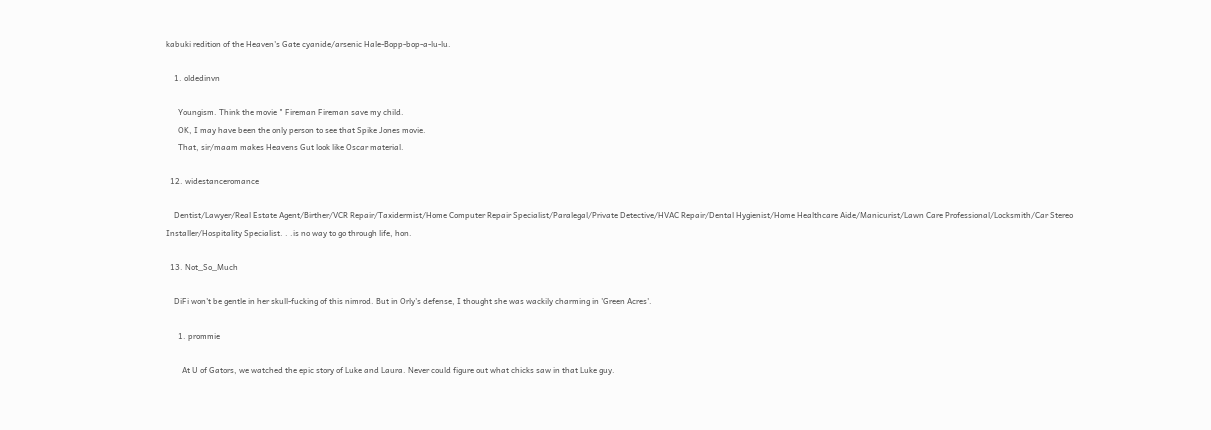kabuki redition of the Heaven's Gate cyanide/arsenic Hale-Bopp-bop-a-lu-lu.

    1. oldedinvn

      Youngism. Think the movie " Fireman Fireman save my child.
      OK, I may have been the only person to see that Spike Jones movie.
      That, sir/maam makes Heavens Gut look like Oscar material.

  12. widestanceromance

    Dentist/Lawyer/Real Estate Agent/Birther/VCR Repair/Taxidermist/Home Computer Repair Specialist/Paralegal/Private Detective/HVAC Repair/Dental Hygienist/Home Healthcare Aide/Manicurist/Lawn Care Professional/Locksmith/Car Stereo Installer/Hospitality Specialist. . .is no way to go through life, hon.

  13. Not_So_Much

    DiFi won't be gentle in her skull-fucking of this nimrod. But in Orly's defense, I thought she was wackily charming in 'Green Acres'.

      1. prommie

        At U of Gators, we watched the epic story of Luke and Laura. Never could figure out what chicks saw in that Luke guy.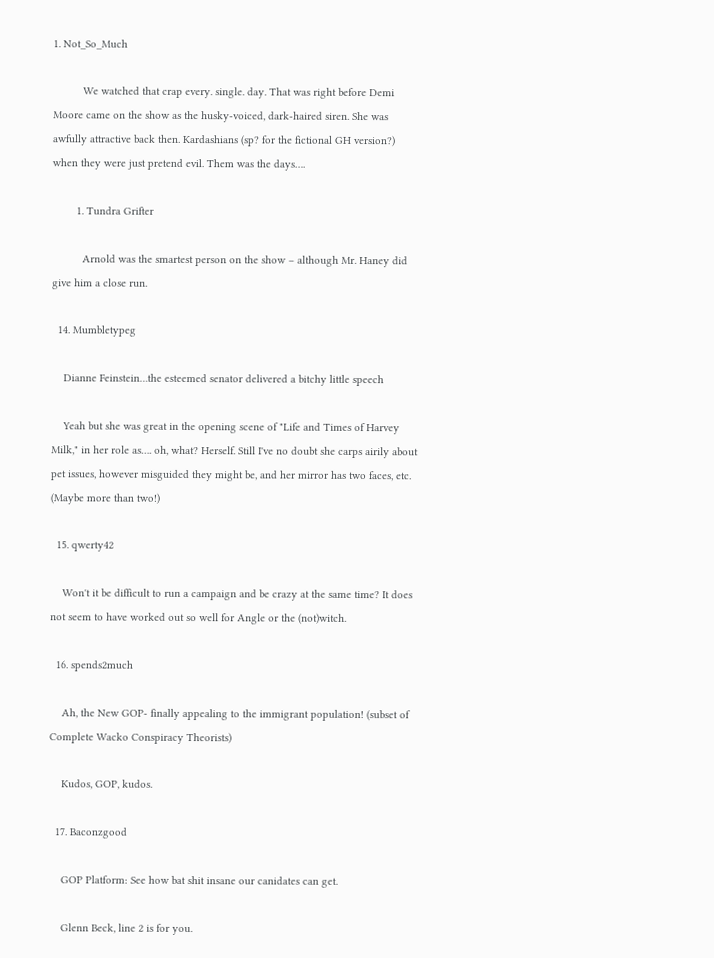1. Not_So_Much

          We watched that crap every. single. day. That was right before Demi Moore came on the show as the husky-voiced, dark-haired siren. She was awfully attractive back then. Kardashians (sp? for the fictional GH version?) when they were just pretend evil. Them was the days….

        1. Tundra Grifter

          Arnold was the smartest person on the show – although Mr. Haney did give him a close run.

  14. Mumbletypeg

    Dianne Feinstein…the esteemed senator delivered a bitchy little speech

    Yeah but she was great in the opening scene of "Life and Times of Harvey Milk," in her role as…. oh, what? Herself. Still I've no doubt she carps airily about pet issues, however misguided they might be, and her mirror has two faces, etc. (Maybe more than two!)

  15. qwerty42

    Won't it be difficult to run a campaign and be crazy at the same time? It does not seem to have worked out so well for Angle or the (not)witch.

  16. spends2much

    Ah, the New GOP- finally appealing to the immigrant population! (subset of Complete Wacko Conspiracy Theorists)

    Kudos, GOP, kudos.

  17. Baconzgood

    GOP Platform: See how bat shit insane our canidates can get.

    Glenn Beck, line 2 is for you.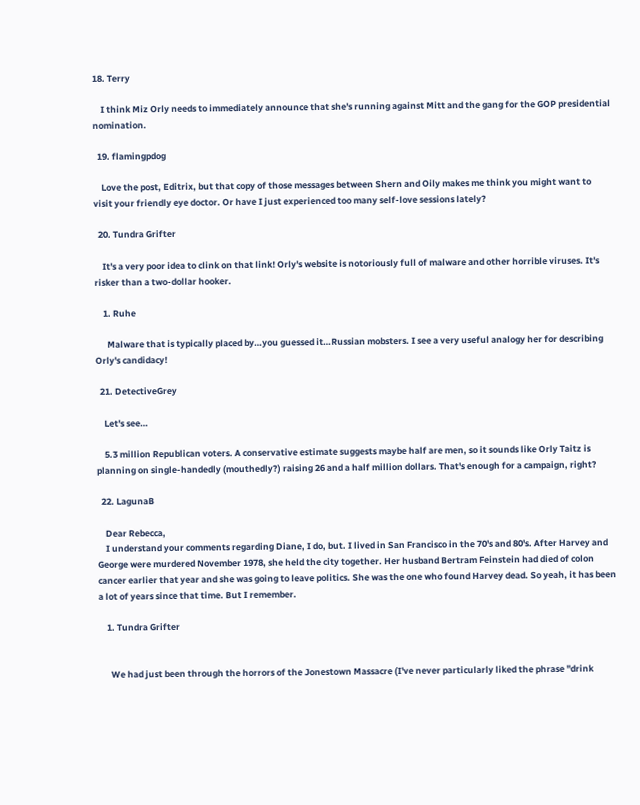18. Terry

    I think Miz Orly needs to immediately announce that she's running against Mitt and the gang for the GOP presidential nomination.

  19. flamingpdog

    Love the post, Editrix, but that copy of those messages between Shern and Oily makes me think you might want to visit your friendly eye doctor. Or have I just experienced too many self-love sessions lately?

  20. Tundra Grifter

    It's a very poor idea to clink on that link! Orly's website is notoriously full of malware and other horrible viruses. It's risker than a two-dollar hooker.

    1. Ruhe

      Malware that is typically placed by…you guessed it…Russian mobsters. I see a very useful analogy her for describing Orly's candidacy!

  21. DetectiveGrey

    Let's see…

    5.3 million Republican voters. A conservative estimate suggests maybe half are men, so it sounds like Orly Taitz is planning on single-handedly (mouthedly?) raising 26 and a half million dollars. That's enough for a campaign, right?

  22. LagunaB

    Dear Rebecca,
    I understand your comments regarding Diane, I do, but. I lived in San Francisco in the 70's and 80's. After Harvey and George were murdered November 1978, she held the city together. Her husband Bertram Feinstein had died of colon cancer earlier that year and she was going to leave politics. She was the one who found Harvey dead. So yeah, it has been a lot of years since that time. But I remember.

    1. Tundra Grifter


      We had just been through the horrors of the Jonestown Massacre (I've never particularly liked the phrase "drink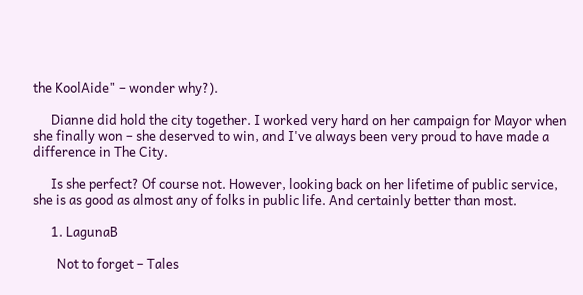the KoolAide" – wonder why?).

      Dianne did hold the city together. I worked very hard on her campaign for Mayor when she finally won – she deserved to win, and I've always been very proud to have made a difference in The City.

      Is she perfect? Of course not. However, looking back on her lifetime of public service, she is as good as almost any of folks in public life. And certainly better than most.

      1. LagunaB

        Not to forget – Tales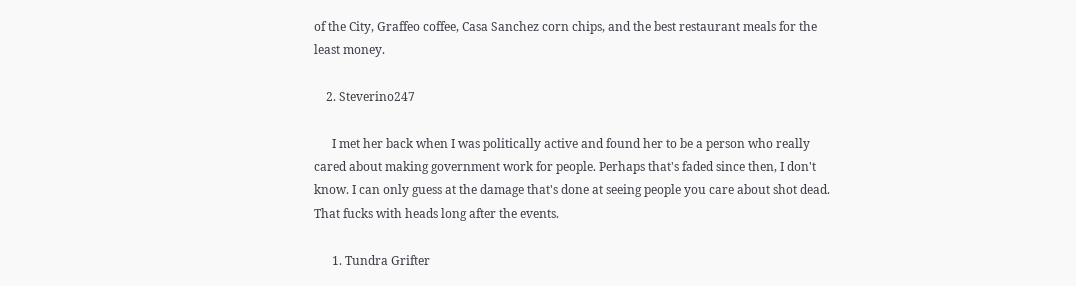of the City, Graffeo coffee, Casa Sanchez corn chips, and the best restaurant meals for the least money.

    2. Steverino247

      I met her back when I was politically active and found her to be a person who really cared about making government work for people. Perhaps that's faded since then, I don't know. I can only guess at the damage that's done at seeing people you care about shot dead. That fucks with heads long after the events.

      1. Tundra Grifter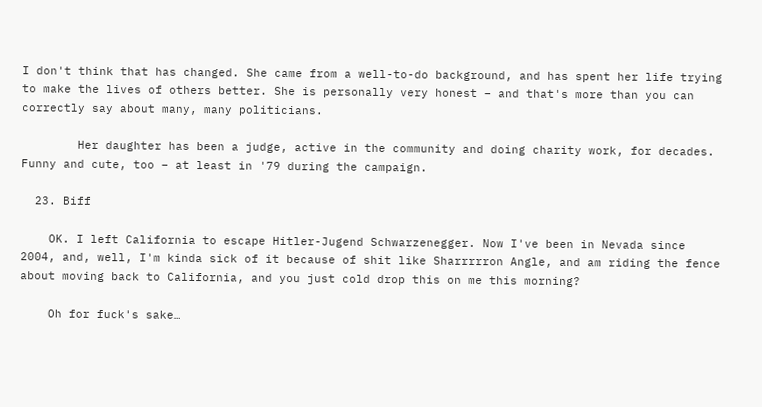I don't think that has changed. She came from a well-to-do background, and has spent her life trying to make the lives of others better. She is personally very honest – and that's more than you can correctly say about many, many politicians.

        Her daughter has been a judge, active in the community and doing charity work, for decades. Funny and cute, too – at least in '79 during the campaign.

  23. Biff

    OK. I left California to escape Hitler-Jugend Schwarzenegger. Now I've been in Nevada since 2004, and, well, I'm kinda sick of it because of shit like Sharrrrron Angle, and am riding the fence about moving back to California, and you just cold drop this on me this morning?

    Oh for fuck's sake…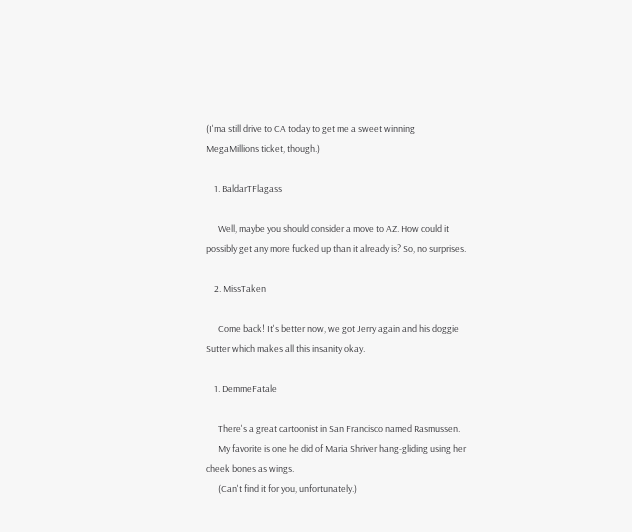(I'ma still drive to CA today to get me a sweet winning MegaMillions ticket, though.)

    1. BaldarTFlagass

      Well, maybe you should consider a move to AZ. How could it possibly get any more fucked up than it already is? So, no surprises.

    2. MissTaken

      Come back! It's better now, we got Jerry again and his doggie Sutter which makes all this insanity okay.

    1. DemmeFatale

      There's a great cartoonist in San Francisco named Rasmussen.
      My favorite is one he did of Maria Shriver hang-gliding using her cheek bones as wings.
      (Can't find it for you, unfortunately.)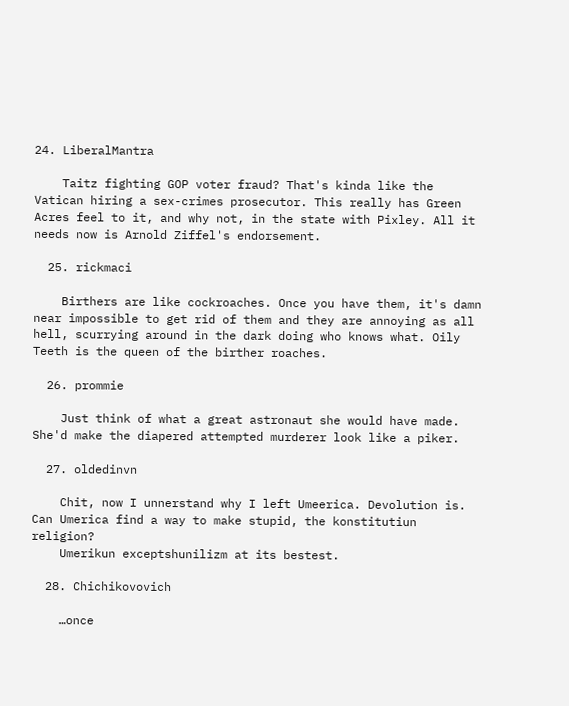24. LiberalMantra

    Taitz fighting GOP voter fraud? That's kinda like the Vatican hiring a sex-crimes prosecutor. This really has Green Acres feel to it, and why not, in the state with Pixley. All it needs now is Arnold Ziffel's endorsement.

  25. rickmaci

    Birthers are like cockroaches. Once you have them, it's damn near impossible to get rid of them and they are annoying as all hell, scurrying around in the dark doing who knows what. Oily Teeth is the queen of the birther roaches.

  26. prommie

    Just think of what a great astronaut she would have made. She'd make the diapered attempted murderer look like a piker.

  27. oldedinvn

    Chit, now I unnerstand why I left Umeerica. Devolution is. Can Umerica find a way to make stupid, the konstitutiun religion?
    Umerikun exceptshunilizm at its bestest.

  28. Chichikovovich

    …once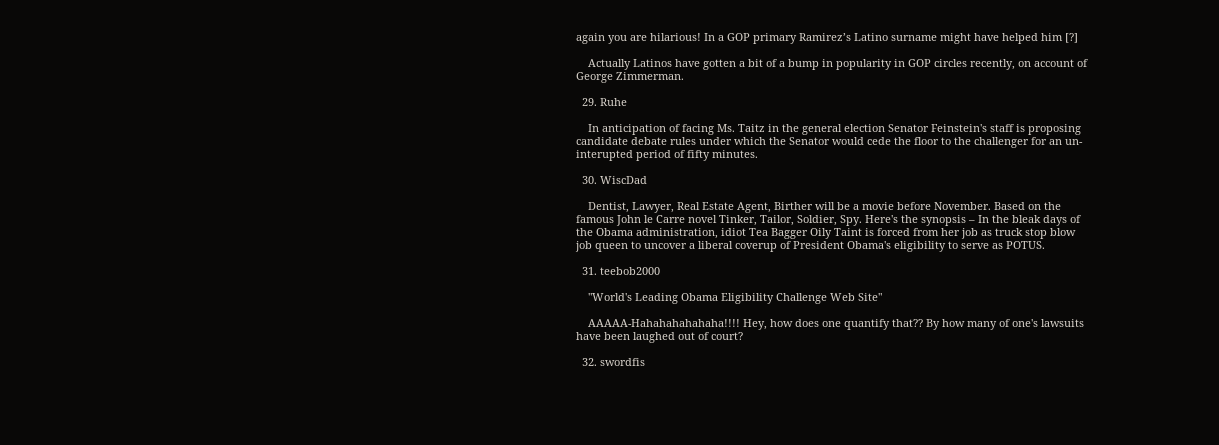again you are hilarious! In a GOP primary Ramirez’s Latino surname might have helped him [?]

    Actually Latinos have gotten a bit of a bump in popularity in GOP circles recently, on account of George Zimmerman.

  29. Ruhe

    In anticipation of facing Ms. Taitz in the general election Senator Feinstein's staff is proposing candidate debate rules under which the Senator would cede the floor to the challenger for an un-interupted period of fifty minutes.

  30. WiscDad

    Dentist, Lawyer, Real Estate Agent, Birther will be a movie before November. Based on the famous John le Carre novel Tinker, Tailor, Soldier, Spy. Here's the synopsis – In the bleak days of the Obama administration, idiot Tea Bagger Oily Taint is forced from her job as truck stop blow job queen to uncover a liberal coverup of President Obama's eligibility to serve as POTUS.

  31. teebob2000

    "World's Leading Obama Eligibility Challenge Web Site"

    AAAAA-Hahahahahahaha!!!! Hey, how does one quantify that?? By how many of one's lawsuits have been laughed out of court?

  32. swordfis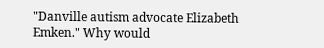"Danville autism advocate Elizabeth Emken." Why would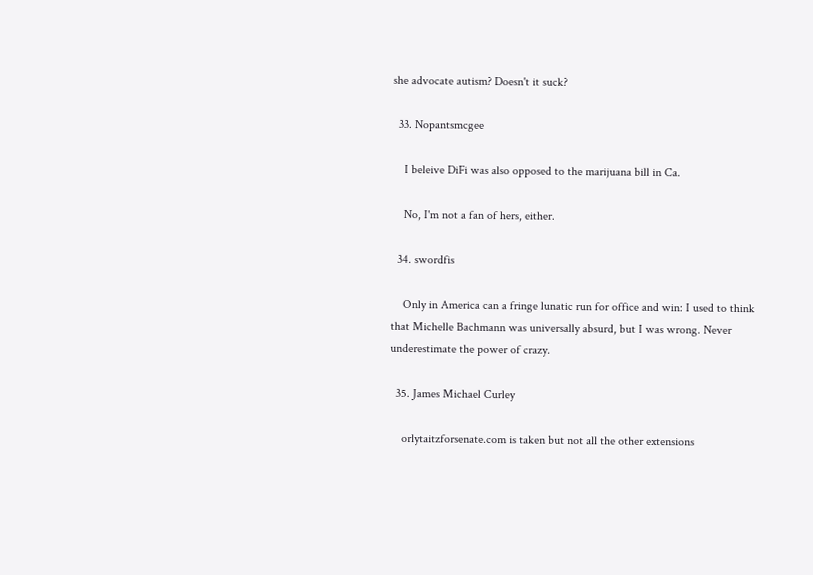she advocate autism? Doesn't it suck?

  33. Nopantsmcgee

    I beleive DiFi was also opposed to the marijuana bill in Ca.

    No, I'm not a fan of hers, either.

  34. swordfis

    Only in America can a fringe lunatic run for office and win: I used to think that Michelle Bachmann was universally absurd, but I was wrong. Never underestimate the power of crazy.

  35. James Michael Curley

    orlytaitzforsenate.com is taken but not all the other extensions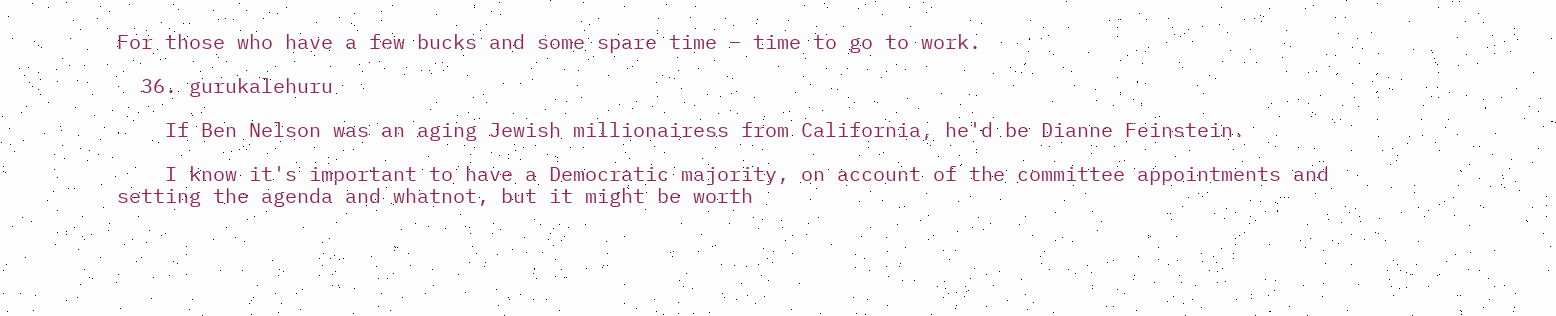For those who have a few bucks and some spare time – time to go to work.

  36. gurukalehuru

    If Ben Nelson was an aging Jewish millionairess from California, he'd be Dianne Feinstein.

    I know it's important to have a Democratic majority, on account of the committee appointments and setting the agenda and whatnot, but it might be worth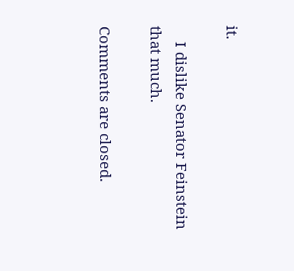it.

    I dislike Senator Feinstein that much.

Comments are closed.